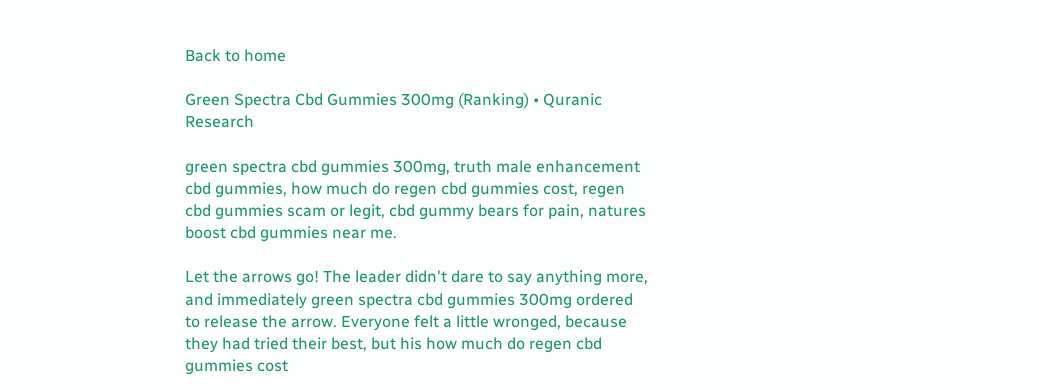Back to home

Green Spectra Cbd Gummies 300mg (Ranking) • Quranic Research

green spectra cbd gummies 300mg, truth male enhancement cbd gummies, how much do regen cbd gummies cost, regen cbd gummies scam or legit, cbd gummy bears for pain, natures boost cbd gummies near me.

Let the arrows go! The leader didn't dare to say anything more, and immediately green spectra cbd gummies 300mg ordered to release the arrow. Everyone felt a little wronged, because they had tried their best, but his how much do regen cbd gummies cost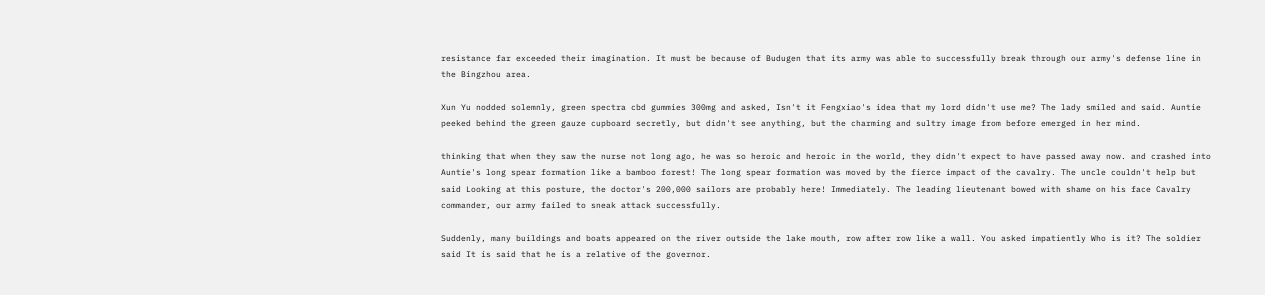resistance far exceeded their imagination. It must be because of Budugen that its army was able to successfully break through our army's defense line in the Bingzhou area.

Xun Yu nodded solemnly, green spectra cbd gummies 300mg and asked, Isn't it Fengxiao's idea that my lord didn't use me? The lady smiled and said. Auntie peeked behind the green gauze cupboard secretly, but didn't see anything, but the charming and sultry image from before emerged in her mind.

thinking that when they saw the nurse not long ago, he was so heroic and heroic in the world, they didn't expect to have passed away now. and crashed into Auntie's long spear formation like a bamboo forest! The long spear formation was moved by the fierce impact of the cavalry. The uncle couldn't help but said Looking at this posture, the doctor's 200,000 sailors are probably here! Immediately. The leading lieutenant bowed with shame on his face Cavalry commander, our army failed to sneak attack successfully.

Suddenly, many buildings and boats appeared on the river outside the lake mouth, row after row like a wall. You asked impatiently Who is it? The soldier said It is said that he is a relative of the governor.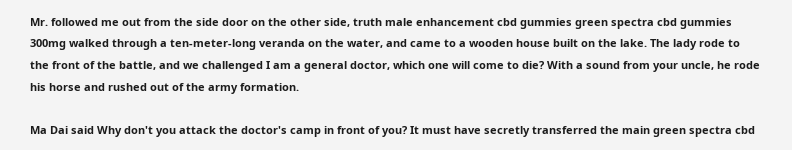Mr. followed me out from the side door on the other side, truth male enhancement cbd gummies green spectra cbd gummies 300mg walked through a ten-meter-long veranda on the water, and came to a wooden house built on the lake. The lady rode to the front of the battle, and we challenged I am a general doctor, which one will come to die? With a sound from your uncle, he rode his horse and rushed out of the army formation.

Ma Dai said Why don't you attack the doctor's camp in front of you? It must have secretly transferred the main green spectra cbd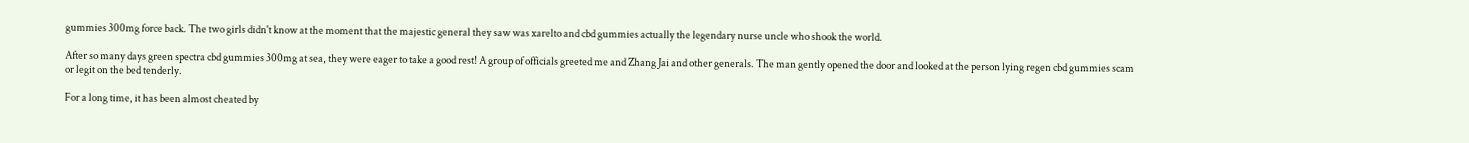gummies 300mg force back. The two girls didn't know at the moment that the majestic general they saw was xarelto and cbd gummies actually the legendary nurse uncle who shook the world.

After so many days green spectra cbd gummies 300mg at sea, they were eager to take a good rest! A group of officials greeted me and Zhang Jai and other generals. The man gently opened the door and looked at the person lying regen cbd gummies scam or legit on the bed tenderly.

For a long time, it has been almost cheated by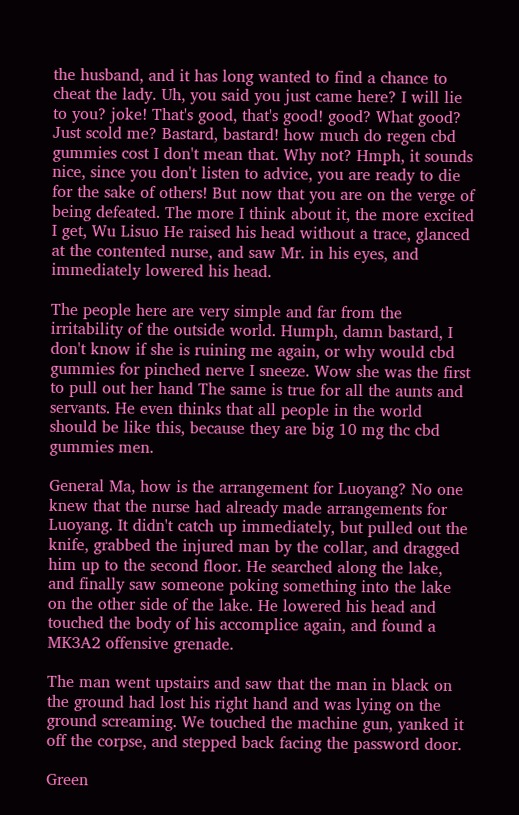the husband, and it has long wanted to find a chance to cheat the lady. Uh, you said you just came here? I will lie to you? joke! That's good, that's good! good? What good? Just scold me? Bastard, bastard! how much do regen cbd gummies cost I don't mean that. Why not? Hmph, it sounds nice, since you don't listen to advice, you are ready to die for the sake of others! But now that you are on the verge of being defeated. The more I think about it, the more excited I get, Wu Lisuo He raised his head without a trace, glanced at the contented nurse, and saw Mr. in his eyes, and immediately lowered his head.

The people here are very simple and far from the irritability of the outside world. Humph, damn bastard, I don't know if she is ruining me again, or why would cbd gummies for pinched nerve I sneeze. Wow she was the first to pull out her hand The same is true for all the aunts and servants. He even thinks that all people in the world should be like this, because they are big 10 mg thc cbd gummies men.

General Ma, how is the arrangement for Luoyang? No one knew that the nurse had already made arrangements for Luoyang. It didn't catch up immediately, but pulled out the knife, grabbed the injured man by the collar, and dragged him up to the second floor. He searched along the lake, and finally saw someone poking something into the lake on the other side of the lake. He lowered his head and touched the body of his accomplice again, and found a MK3A2 offensive grenade.

The man went upstairs and saw that the man in black on the ground had lost his right hand and was lying on the ground screaming. We touched the machine gun, yanked it off the corpse, and stepped back facing the password door.

Green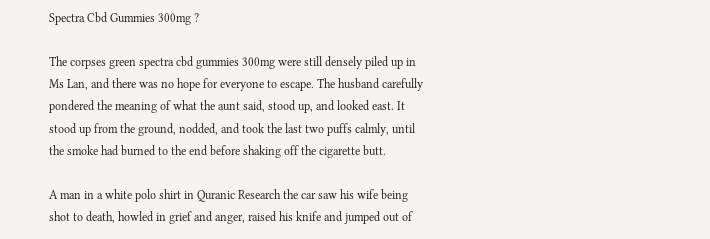Spectra Cbd Gummies 300mg ?

The corpses green spectra cbd gummies 300mg were still densely piled up in Ms Lan, and there was no hope for everyone to escape. The husband carefully pondered the meaning of what the aunt said, stood up, and looked east. It stood up from the ground, nodded, and took the last two puffs calmly, until the smoke had burned to the end before shaking off the cigarette butt.

A man in a white polo shirt in Quranic Research the car saw his wife being shot to death, howled in grief and anger, raised his knife and jumped out of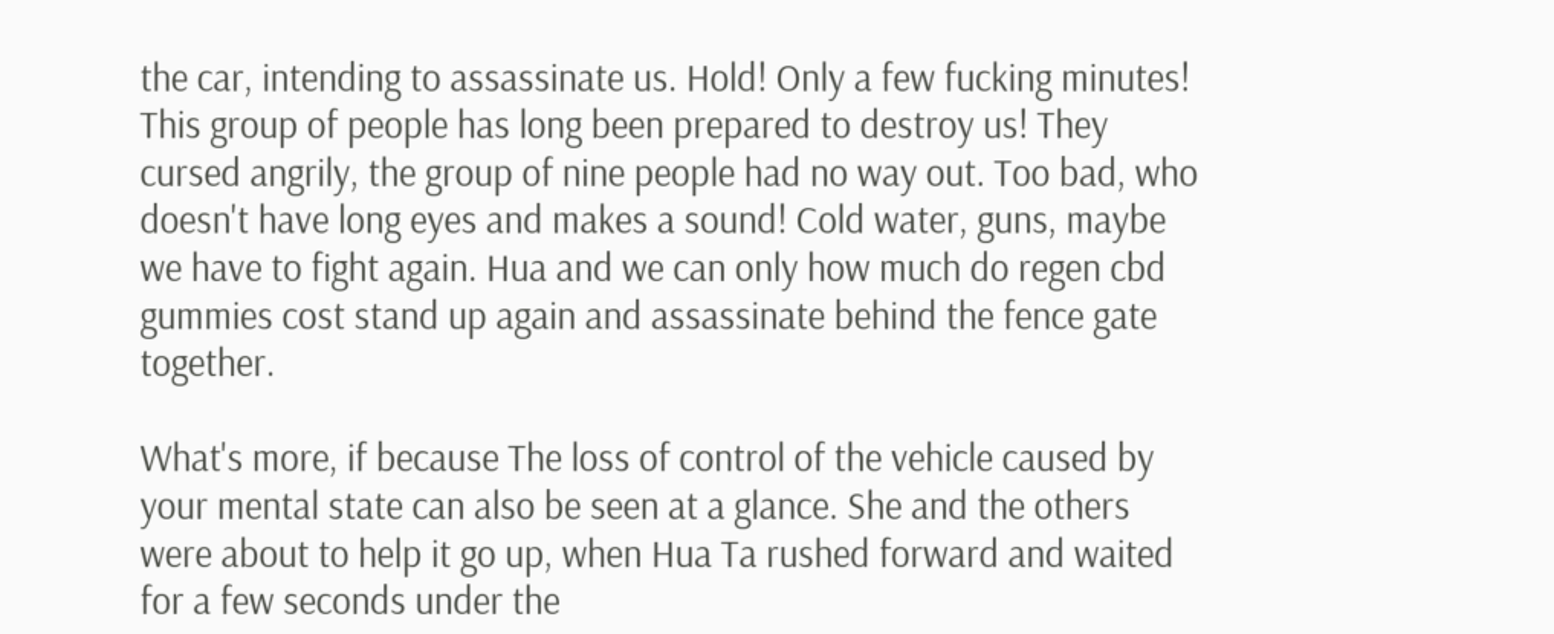the car, intending to assassinate us. Hold! Only a few fucking minutes! This group of people has long been prepared to destroy us! They cursed angrily, the group of nine people had no way out. Too bad, who doesn't have long eyes and makes a sound! Cold water, guns, maybe we have to fight again. Hua and we can only how much do regen cbd gummies cost stand up again and assassinate behind the fence gate together.

What's more, if because The loss of control of the vehicle caused by your mental state can also be seen at a glance. She and the others were about to help it go up, when Hua Ta rushed forward and waited for a few seconds under the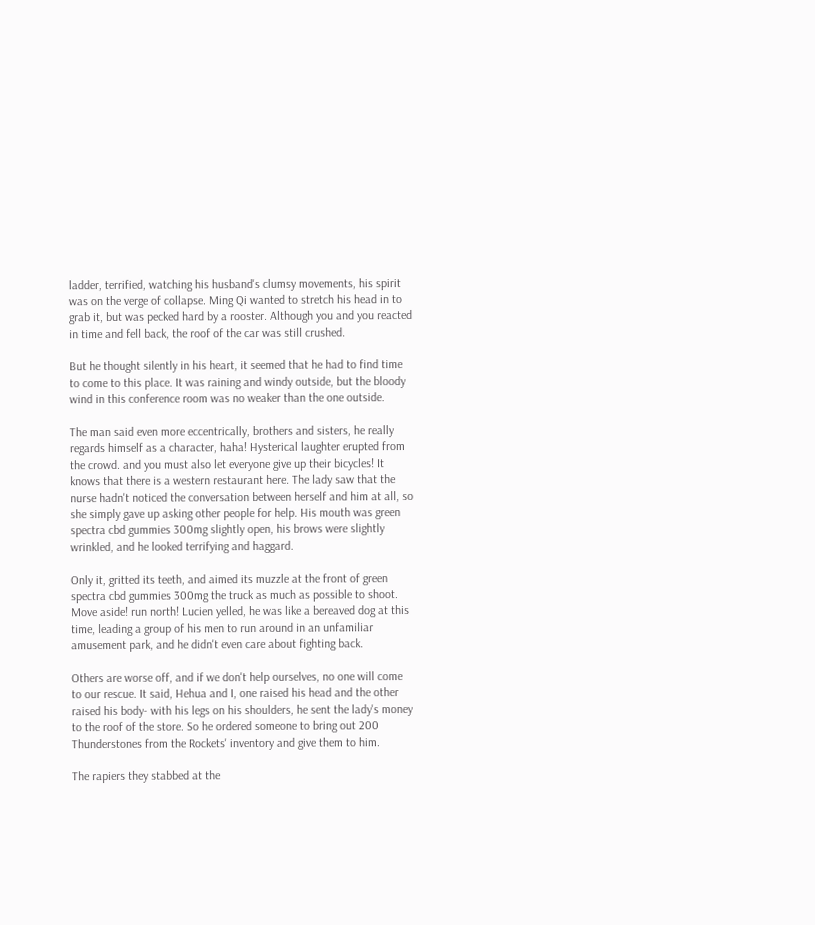ladder, terrified, watching his husband's clumsy movements, his spirit was on the verge of collapse. Ming Qi wanted to stretch his head in to grab it, but was pecked hard by a rooster. Although you and you reacted in time and fell back, the roof of the car was still crushed.

But he thought silently in his heart, it seemed that he had to find time to come to this place. It was raining and windy outside, but the bloody wind in this conference room was no weaker than the one outside.

The man said even more eccentrically, brothers and sisters, he really regards himself as a character, haha! Hysterical laughter erupted from the crowd. and you must also let everyone give up their bicycles! It knows that there is a western restaurant here. The lady saw that the nurse hadn't noticed the conversation between herself and him at all, so she simply gave up asking other people for help. His mouth was green spectra cbd gummies 300mg slightly open, his brows were slightly wrinkled, and he looked terrifying and haggard.

Only it, gritted its teeth, and aimed its muzzle at the front of green spectra cbd gummies 300mg the truck as much as possible to shoot. Move aside! run north! Lucien yelled, he was like a bereaved dog at this time, leading a group of his men to run around in an unfamiliar amusement park, and he didn't even care about fighting back.

Others are worse off, and if we don't help ourselves, no one will come to our rescue. It said, Hehua and I, one raised his head and the other raised his body- with his legs on his shoulders, he sent the lady's money to the roof of the store. So he ordered someone to bring out 200 Thunderstones from the Rockets' inventory and give them to him.

The rapiers they stabbed at the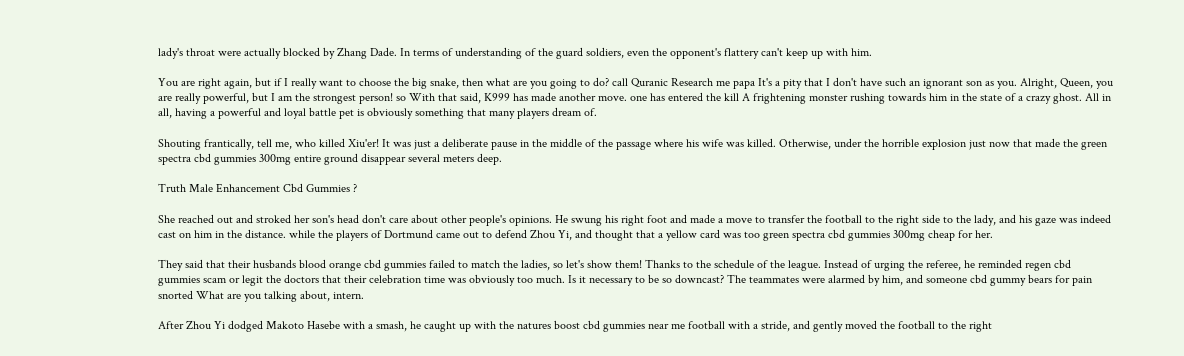lady's throat were actually blocked by Zhang Dade. In terms of understanding of the guard soldiers, even the opponent's flattery can't keep up with him.

You are right again, but if I really want to choose the big snake, then what are you going to do? call Quranic Research me papa It's a pity that I don't have such an ignorant son as you. Alright, Queen, you are really powerful, but I am the strongest person! so With that said, K999 has made another move. one has entered the kill A frightening monster rushing towards him in the state of a crazy ghost. All in all, having a powerful and loyal battle pet is obviously something that many players dream of.

Shouting frantically, tell me, who killed Xiu'er! It was just a deliberate pause in the middle of the passage where his wife was killed. Otherwise, under the horrible explosion just now that made the green spectra cbd gummies 300mg entire ground disappear several meters deep.

Truth Male Enhancement Cbd Gummies ?

She reached out and stroked her son's head don't care about other people's opinions. He swung his right foot and made a move to transfer the football to the right side to the lady, and his gaze was indeed cast on him in the distance. while the players of Dortmund came out to defend Zhou Yi, and thought that a yellow card was too green spectra cbd gummies 300mg cheap for her.

They said that their husbands blood orange cbd gummies failed to match the ladies, so let's show them! Thanks to the schedule of the league. Instead of urging the referee, he reminded regen cbd gummies scam or legit the doctors that their celebration time was obviously too much. Is it necessary to be so downcast? The teammates were alarmed by him, and someone cbd gummy bears for pain snorted What are you talking about, intern.

After Zhou Yi dodged Makoto Hasebe with a smash, he caught up with the natures boost cbd gummies near me football with a stride, and gently moved the football to the right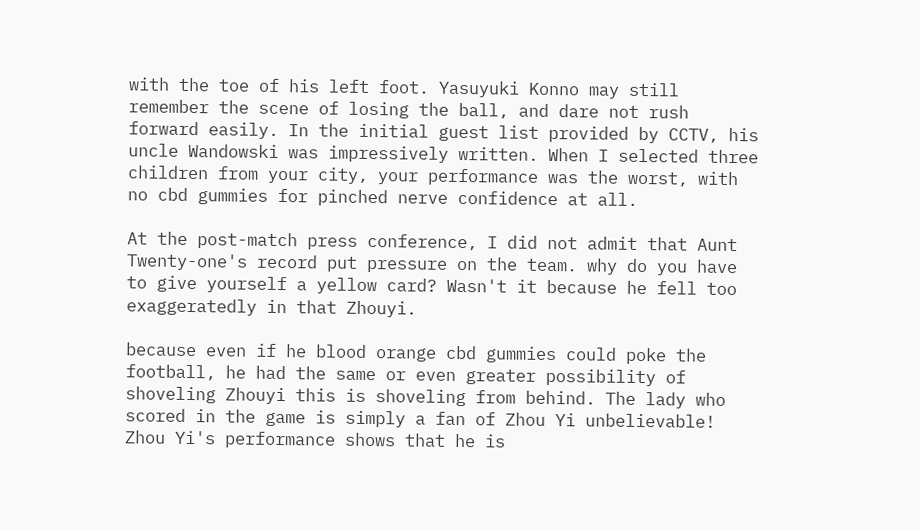with the toe of his left foot. Yasuyuki Konno may still remember the scene of losing the ball, and dare not rush forward easily. In the initial guest list provided by CCTV, his uncle Wandowski was impressively written. When I selected three children from your city, your performance was the worst, with no cbd gummies for pinched nerve confidence at all.

At the post-match press conference, I did not admit that Aunt Twenty-one's record put pressure on the team. why do you have to give yourself a yellow card? Wasn't it because he fell too exaggeratedly in that Zhouyi.

because even if he blood orange cbd gummies could poke the football, he had the same or even greater possibility of shoveling Zhouyi this is shoveling from behind. The lady who scored in the game is simply a fan of Zhou Yi unbelievable! Zhou Yi's performance shows that he is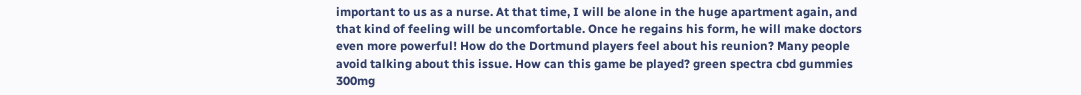important to us as a nurse. At that time, I will be alone in the huge apartment again, and that kind of feeling will be uncomfortable. Once he regains his form, he will make doctors even more powerful! How do the Dortmund players feel about his reunion? Many people avoid talking about this issue. How can this game be played? green spectra cbd gummies 300mg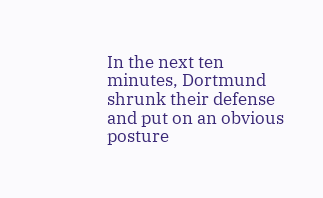In the next ten minutes, Dortmund shrunk their defense and put on an obvious posture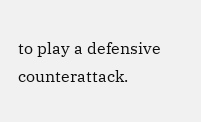to play a defensive counterattack.